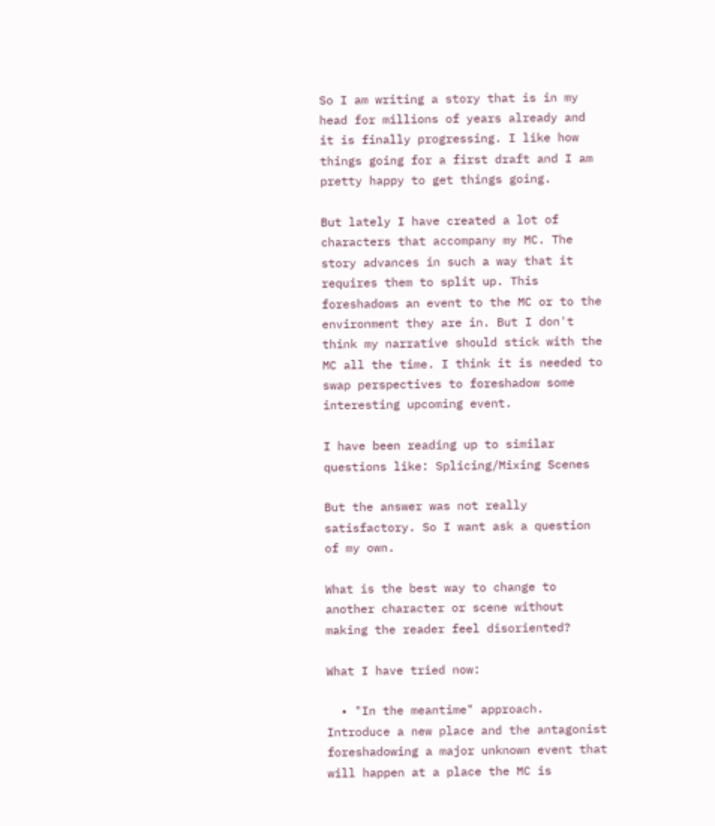So I am writing a story that is in my head for millions of years already and it is finally progressing. I like how things going for a first draft and I am pretty happy to get things going.

But lately I have created a lot of characters that accompany my MC. The story advances in such a way that it requires them to split up. This foreshadows an event to the MC or to the environment they are in. But I don't think my narrative should stick with the MC all the time. I think it is needed to swap perspectives to foreshadow some interesting upcoming event.

I have been reading up to similar questions like: Splicing/Mixing Scenes

But the answer was not really satisfactory. So I want ask a question of my own.

What is the best way to change to another character or scene without making the reader feel disoriented?

What I have tried now:

  • "In the meantime" approach. Introduce a new place and the antagonist foreshadowing a major unknown event that will happen at a place the MC is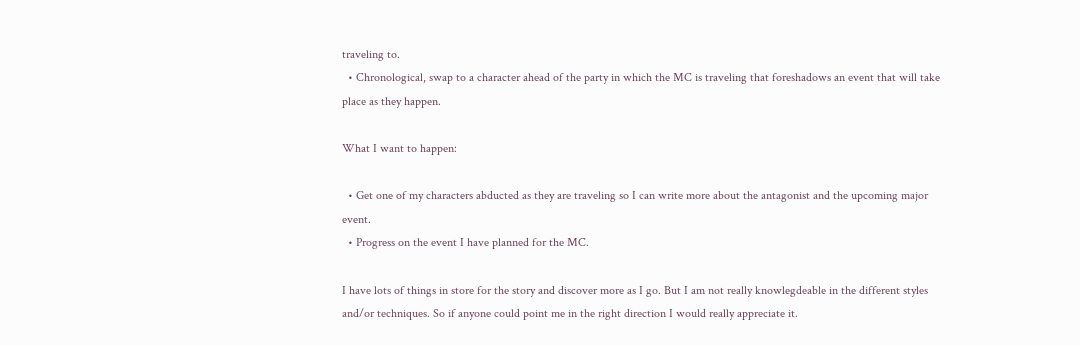traveling to.
  • Chronological, swap to a character ahead of the party in which the MC is traveling that foreshadows an event that will take place as they happen.

What I want to happen:

  • Get one of my characters abducted as they are traveling so I can write more about the antagonist and the upcoming major event.
  • Progress on the event I have planned for the MC.

I have lots of things in store for the story and discover more as I go. But I am not really knowlegdeable in the different styles and/or techniques. So if anyone could point me in the right direction I would really appreciate it.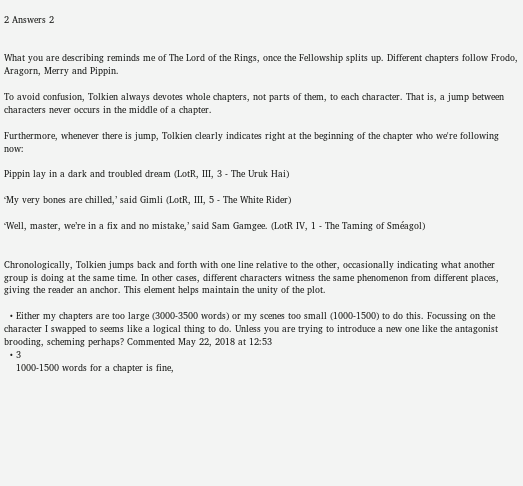2 Answers 2


What you are describing reminds me of The Lord of the Rings, once the Fellowship splits up. Different chapters follow Frodo, Aragorn, Merry and Pippin.

To avoid confusion, Tolkien always devotes whole chapters, not parts of them, to each character. That is, a jump between characters never occurs in the middle of a chapter.

Furthermore, whenever there is jump, Tolkien clearly indicates right at the beginning of the chapter who we're following now:

Pippin lay in a dark and troubled dream (LotR, III, 3 - The Uruk Hai)

‘My very bones are chilled,’ said Gimli (LotR, III, 5 - The White Rider)

‘Well, master, we’re in a fix and no mistake,’ said Sam Gamgee. (LotR IV, 1 - The Taming of Sméagol)


Chronologically, Tolkien jumps back and forth with one line relative to the other, occasionally indicating what another group is doing at the same time. In other cases, different characters witness the same phenomenon from different places, giving the reader an anchor. This element helps maintain the unity of the plot.

  • Either my chapters are too large (3000-3500 words) or my scenes too small (1000-1500) to do this. Focussing on the character I swapped to seems like a logical thing to do. Unless you are trying to introduce a new one like the antagonist brooding, scheming perhaps? Commented May 22, 2018 at 12:53
  • 3
    1000-1500 words for a chapter is fine,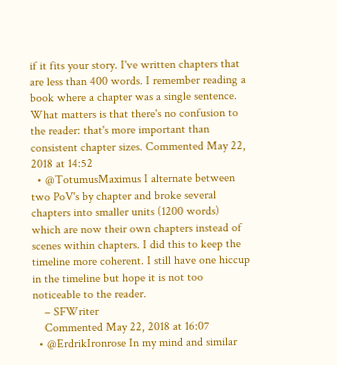if it fits your story. I've written chapters that are less than 400 words. I remember reading a book where a chapter was a single sentence. What matters is that there's no confusion to the reader: that's more important than consistent chapter sizes. Commented May 22, 2018 at 14:52
  • @TotumusMaximus I alternate between two PoV's by chapter and broke several chapters into smaller units (1200 words) which are now their own chapters instead of scenes within chapters. I did this to keep the timeline more coherent. I still have one hiccup in the timeline but hope it is not too noticeable to the reader.
    – SFWriter
    Commented May 22, 2018 at 16:07
  • @ErdrikIronrose In my mind and similar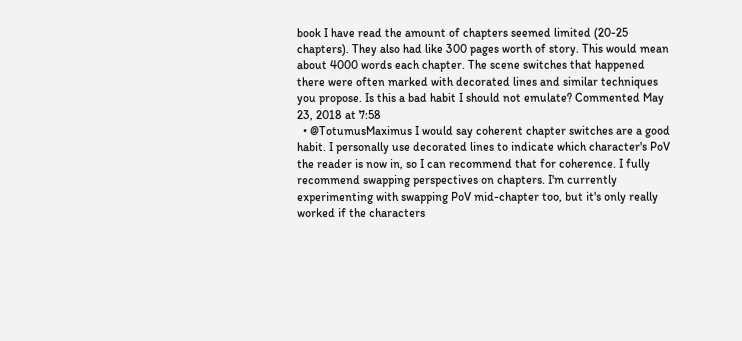book I have read the amount of chapters seemed limited (20-25 chapters). They also had like 300 pages worth of story. This would mean about 4000 words each chapter. The scene switches that happened there were often marked with decorated lines and similar techniques you propose. Is this a bad habit I should not emulate? Commented May 23, 2018 at 7:58
  • @TotumusMaximus I would say coherent chapter switches are a good habit. I personally use decorated lines to indicate which character's PoV the reader is now in, so I can recommend that for coherence. I fully recommend swapping perspectives on chapters. I'm currently experimenting with swapping PoV mid-chapter too, but it's only really worked if the characters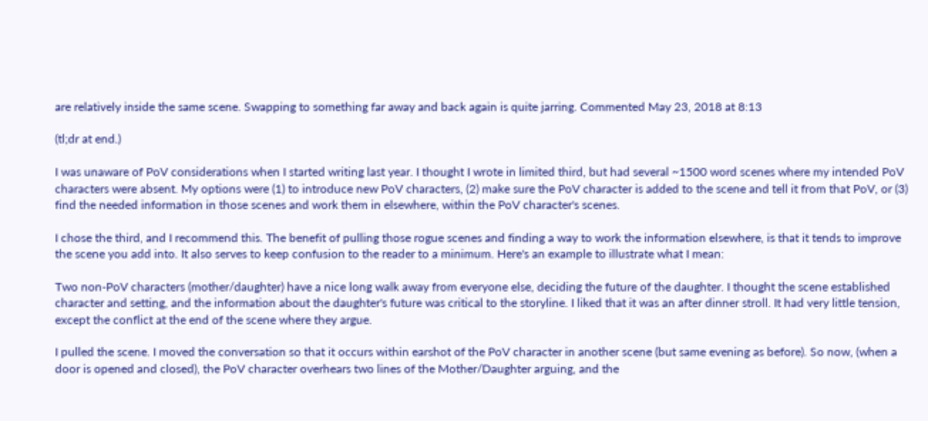are relatively inside the same scene. Swapping to something far away and back again is quite jarring. Commented May 23, 2018 at 8:13

(tl;dr at end.)

I was unaware of PoV considerations when I started writing last year. I thought I wrote in limited third, but had several ~1500 word scenes where my intended PoV characters were absent. My options were (1) to introduce new PoV characters, (2) make sure the PoV character is added to the scene and tell it from that PoV, or (3) find the needed information in those scenes and work them in elsewhere, within the PoV character's scenes.

I chose the third, and I recommend this. The benefit of pulling those rogue scenes and finding a way to work the information elsewhere, is that it tends to improve the scene you add into. It also serves to keep confusion to the reader to a minimum. Here's an example to illustrate what I mean:

Two non-PoV characters (mother/daughter) have a nice long walk away from everyone else, deciding the future of the daughter. I thought the scene established character and setting, and the information about the daughter's future was critical to the storyline. I liked that it was an after dinner stroll. It had very little tension, except the conflict at the end of the scene where they argue.

I pulled the scene. I moved the conversation so that it occurs within earshot of the PoV character in another scene (but same evening as before). So now, (when a door is opened and closed), the PoV character overhears two lines of the Mother/Daughter arguing, and the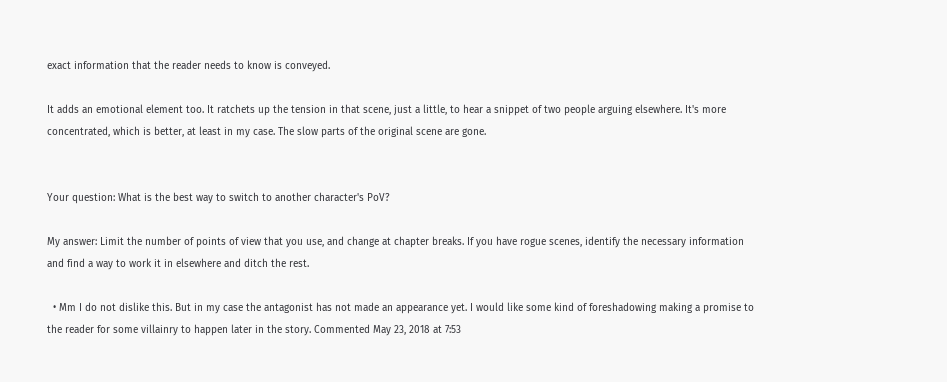exact information that the reader needs to know is conveyed.

It adds an emotional element too. It ratchets up the tension in that scene, just a little, to hear a snippet of two people arguing elsewhere. It's more concentrated, which is better, at least in my case. The slow parts of the original scene are gone.


Your question: What is the best way to switch to another character's PoV?

My answer: Limit the number of points of view that you use, and change at chapter breaks. If you have rogue scenes, identify the necessary information and find a way to work it in elsewhere and ditch the rest.

  • Mm I do not dislike this. But in my case the antagonist has not made an appearance yet. I would like some kind of foreshadowing making a promise to the reader for some villainry to happen later in the story. Commented May 23, 2018 at 7:53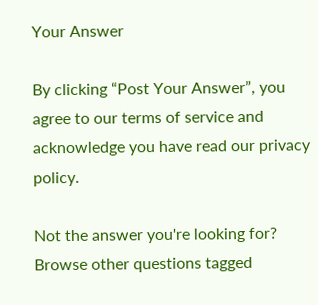Your Answer

By clicking “Post Your Answer”, you agree to our terms of service and acknowledge you have read our privacy policy.

Not the answer you're looking for? Browse other questions tagged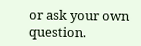or ask your own question.